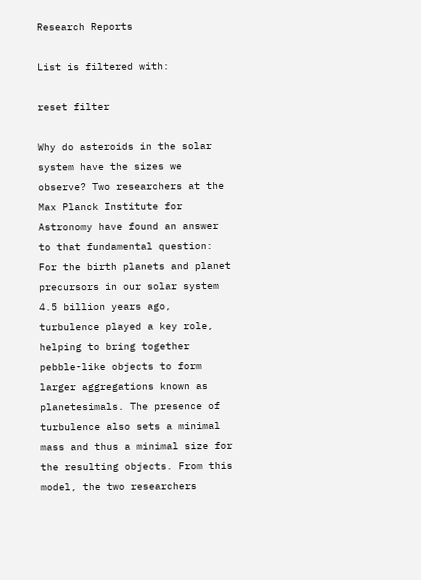Research Reports

List is filtered with:

reset filter

Why do asteroids in the solar system have the sizes we observe? Two researchers at the Max Planck Institute for Astronomy have found an answer to that fundamental question: For the birth planets and planet precursors in our solar system 4.5 billion years ago, turbulence played a key role, helping to bring together pebble-like objects to form larger aggregations known as planetesimals. The presence of turbulence also sets a minimal mass and thus a minimal size for the resulting objects. From this model, the two researchers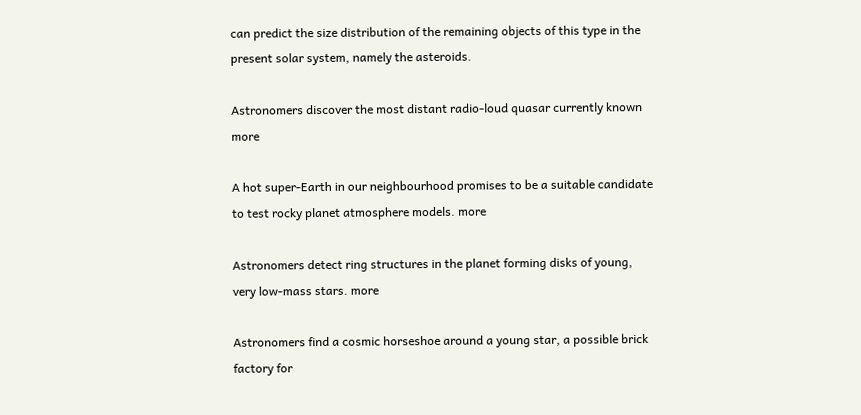can predict the size distribution of the remaining objects of this type in the present solar system, namely the asteroids.

Astronomers discover the most distant radio-loud quasar currently known more

A hot super-Earth in our neighbourhood promises to be a suitable candidate to test rocky planet atmosphere models. more

Astronomers detect ring structures in the planet forming disks of young, very low-mass stars. more

Astronomers find a cosmic horseshoe around a young star, a possible brick factory for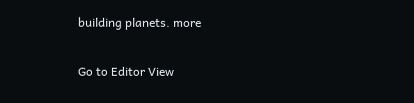building planets. more

Go to Editor View